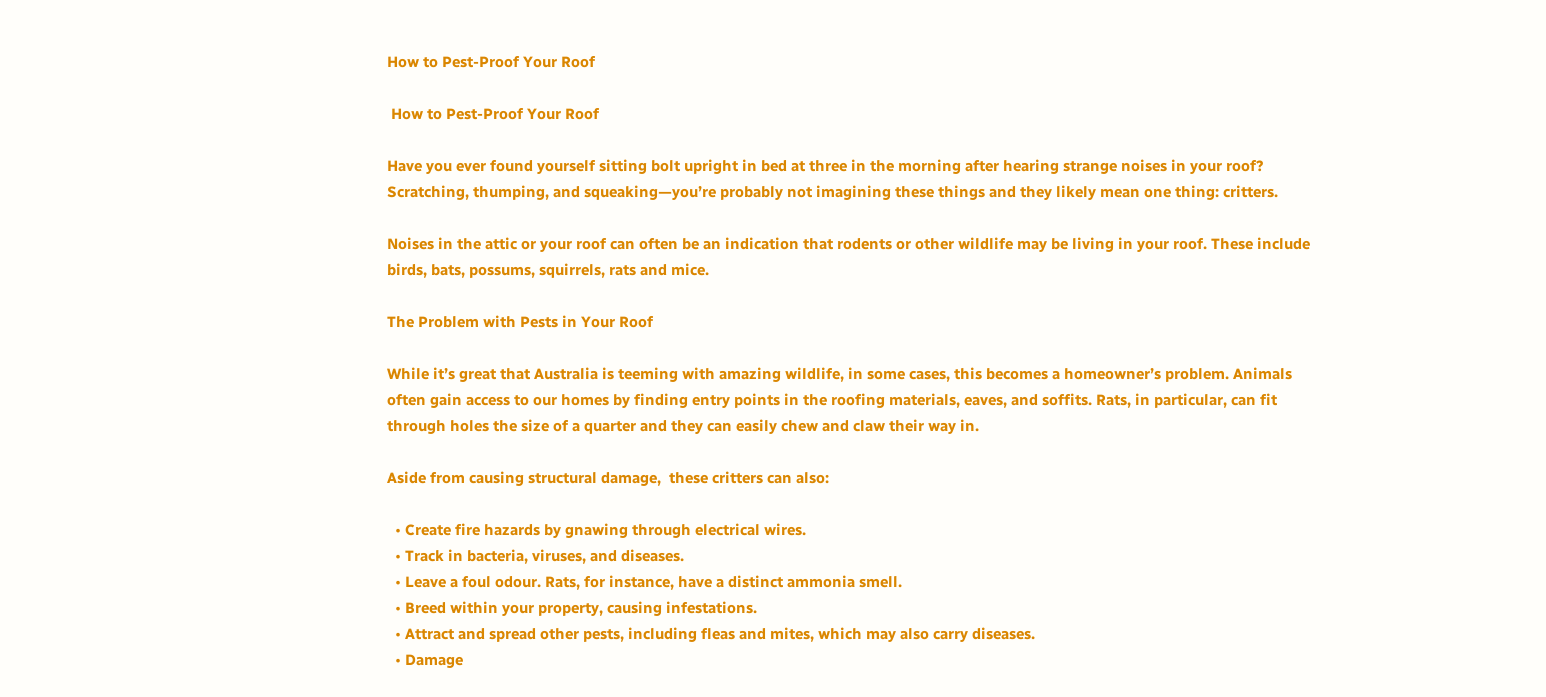How to Pest-Proof Your Roof

 How to Pest-Proof Your Roof

Have you ever found yourself sitting bolt upright in bed at three in the morning after hearing strange noises in your roof? Scratching, thumping, and squeaking—you’re probably not imagining these things and they likely mean one thing: critters.

Noises in the attic or your roof can often be an indication that rodents or other wildlife may be living in your roof. These include birds, bats, possums, squirrels, rats and mice.

The Problem with Pests in Your Roof

While it’s great that Australia is teeming with amazing wildlife, in some cases, this becomes a homeowner’s problem. Animals often gain access to our homes by finding entry points in the roofing materials, eaves, and soffits. Rats, in particular, can fit through holes the size of a quarter and they can easily chew and claw their way in.

Aside from causing structural damage,  these critters can also:

  • Create fire hazards by gnawing through electrical wires.
  • Track in bacteria, viruses, and diseases.
  • Leave a foul odour. Rats, for instance, have a distinct ammonia smell.
  • Breed within your property, causing infestations.
  • Attract and spread other pests, including fleas and mites, which may also carry diseases.
  • Damage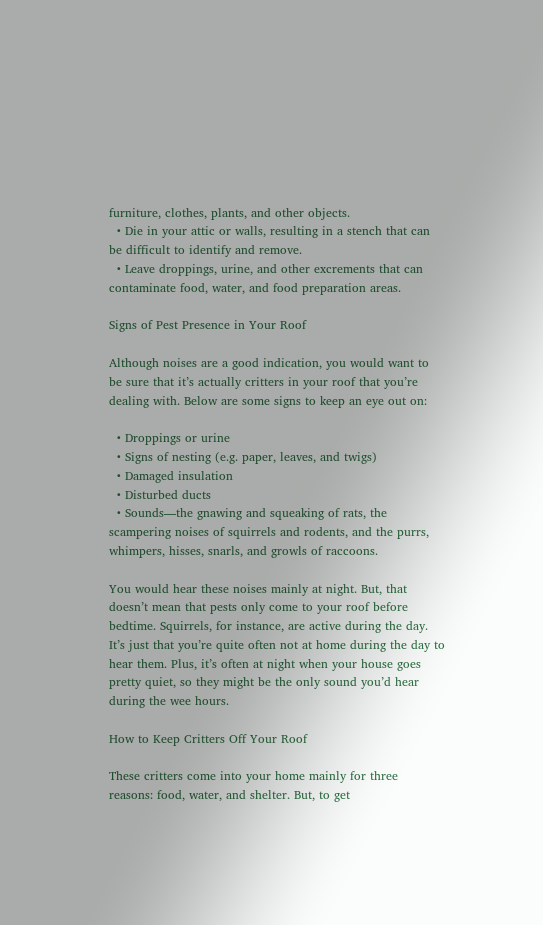furniture, clothes, plants, and other objects.
  • Die in your attic or walls, resulting in a stench that can be difficult to identify and remove.
  • Leave droppings, urine, and other excrements that can contaminate food, water, and food preparation areas.

Signs of Pest Presence in Your Roof

Although noises are a good indication, you would want to be sure that it’s actually critters in your roof that you’re dealing with. Below are some signs to keep an eye out on:

  • Droppings or urine
  • Signs of nesting (e.g. paper, leaves, and twigs)
  • Damaged insulation
  • Disturbed ducts
  • Sounds—the gnawing and squeaking of rats, the scampering noises of squirrels and rodents, and the purrs, whimpers, hisses, snarls, and growls of raccoons.

You would hear these noises mainly at night. But, that doesn’t mean that pests only come to your roof before bedtime. Squirrels, for instance, are active during the day. It’s just that you’re quite often not at home during the day to hear them. Plus, it’s often at night when your house goes pretty quiet, so they might be the only sound you’d hear during the wee hours.

How to Keep Critters Off Your Roof

These critters come into your home mainly for three reasons: food, water, and shelter. But, to get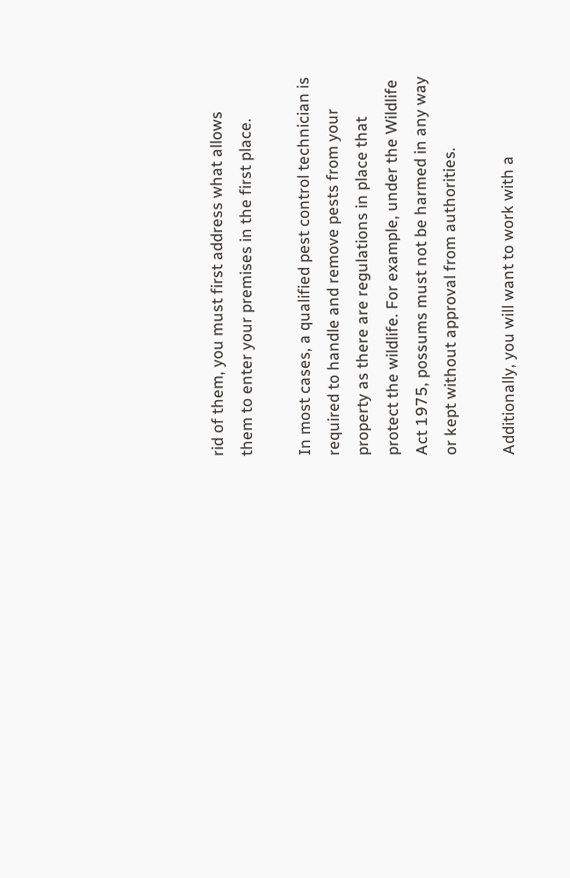rid of them, you must first address what allows them to enter your premises in the first place.

In most cases, a qualified pest control technician is required to handle and remove pests from your property as there are regulations in place that protect the wildlife. For example, under the Wildlife Act 1975, possums must not be harmed in any way or kept without approval from authorities.

Additionally, you will want to work with a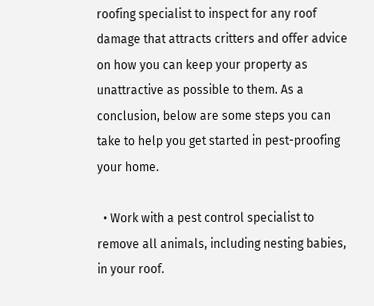roofing specialist to inspect for any roof damage that attracts critters and offer advice on how you can keep your property as unattractive as possible to them. As a conclusion, below are some steps you can take to help you get started in pest-proofing your home.

  • Work with a pest control specialist to remove all animals, including nesting babies, in your roof.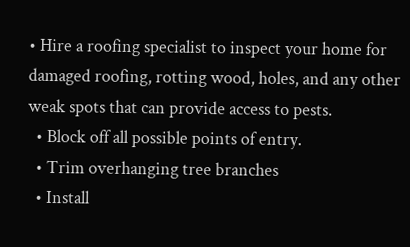• Hire a roofing specialist to inspect your home for damaged roofing, rotting wood, holes, and any other weak spots that can provide access to pests.
  • Block off all possible points of entry.
  • Trim overhanging tree branches
  • Install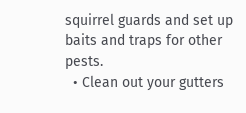squirrel guards and set up baits and traps for other pests.
  • Clean out your gutters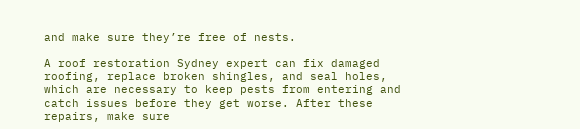and make sure they’re free of nests.

A roof restoration Sydney expert can fix damaged roofing, replace broken shingles, and seal holes, which are necessary to keep pests from entering and catch issues before they get worse. After these repairs, make sure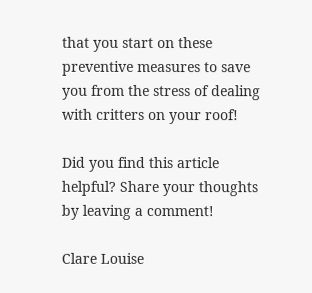that you start on these preventive measures to save you from the stress of dealing with critters on your roof!

Did you find this article helpful? Share your thoughts by leaving a comment!

Clare Louise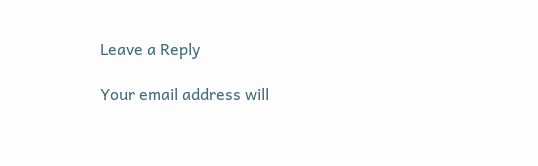Leave a Reply

Your email address will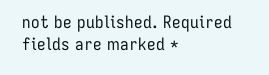not be published. Required fields are marked *